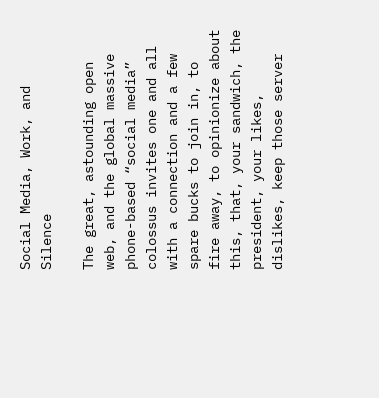Social Media, Work, and Silence

The great, astounding open web, and the global massive phone-based “social media” colossus invites one and all with a connection and a few spare bucks to join in, to fire away, to opinionize about this, that, your sandwich, the president, your likes, dislikes, keep those server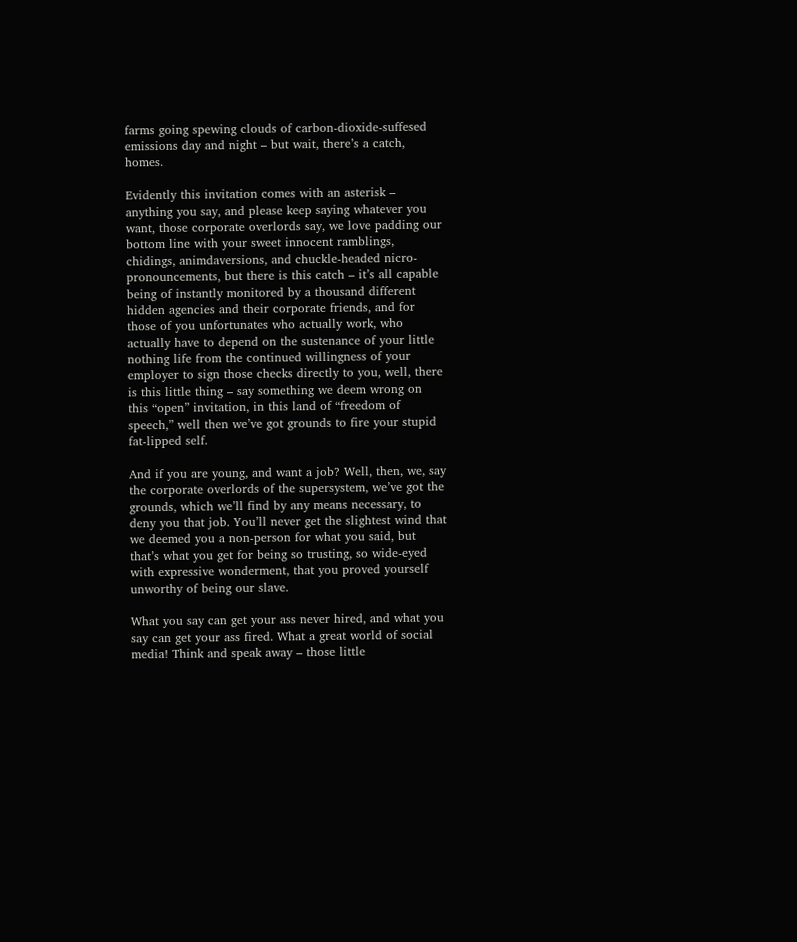farms going spewing clouds of carbon-dioxide-suffesed emissions day and night – but wait, there’s a catch, homes.

Evidently this invitation comes with an asterisk – anything you say, and please keep saying whatever you want, those corporate overlords say, we love padding our bottom line with your sweet innocent ramblings, chidings, animdaversions, and chuckle-headed nicro-pronouncements, but there is this catch – it’s all capable being of instantly monitored by a thousand different hidden agencies and their corporate friends, and for those of you unfortunates who actually work, who actually have to depend on the sustenance of your little nothing life from the continued willingness of your employer to sign those checks directly to you, well, there is this little thing – say something we deem wrong on this “open” invitation, in this land of “freedom of speech,” well then we’ve got grounds to fire your stupid fat-lipped self.

And if you are young, and want a job? Well, then, we, say the corporate overlords of the supersystem, we’ve got the grounds, which we’ll find by any means necessary, to deny you that job. You’ll never get the slightest wind that we deemed you a non-person for what you said, but that’s what you get for being so trusting, so wide-eyed with expressive wonderment, that you proved yourself unworthy of being our slave.

What you say can get your ass never hired, and what you say can get your ass fired. What a great world of social media! Think and speak away – those little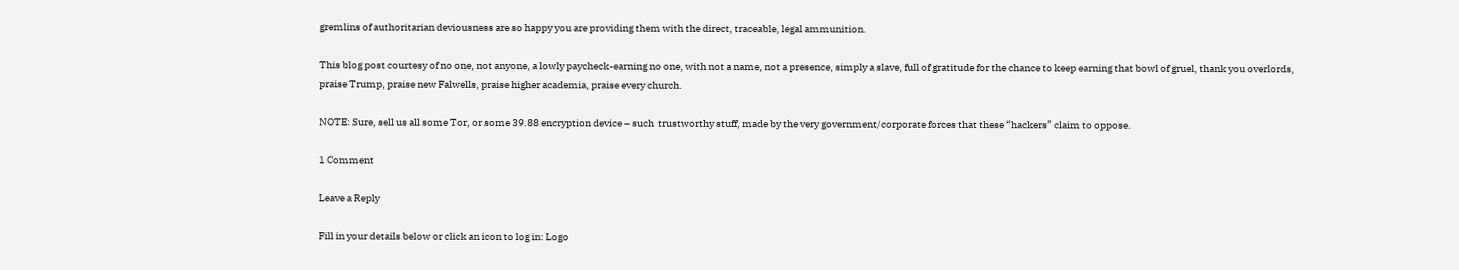gremlins of authoritarian deviousness are so happy you are providing them with the direct, traceable, legal ammunition.

This blog post courtesy of no one, not anyone, a lowly paycheck-earning no one, with not a name, not a presence, simply a slave, full of gratitude for the chance to keep earning that bowl of gruel, thank you overlords, praise Trump, praise new Falwells, praise higher academia, praise every church.

NOTE: Sure, sell us all some Tor, or some 39.88 encryption device – such  trustworthy stuff, made by the very government/corporate forces that these “hackers” claim to oppose.

1 Comment

Leave a Reply

Fill in your details below or click an icon to log in: Logo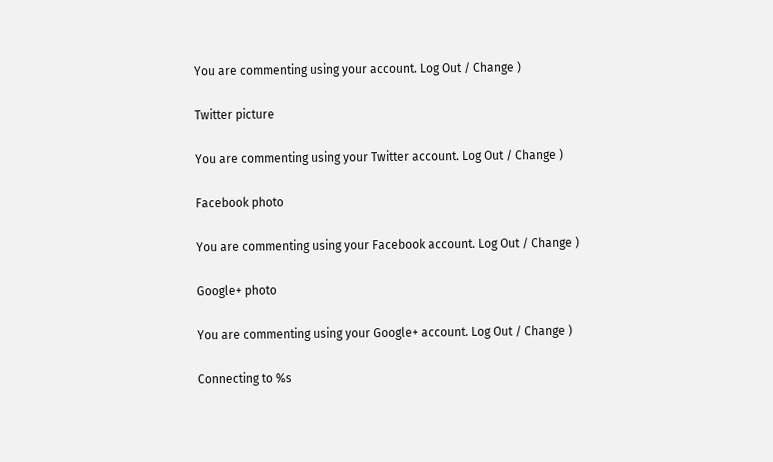You are commenting using your account. Log Out / Change )

Twitter picture

You are commenting using your Twitter account. Log Out / Change )

Facebook photo

You are commenting using your Facebook account. Log Out / Change )

Google+ photo

You are commenting using your Google+ account. Log Out / Change )

Connecting to %s